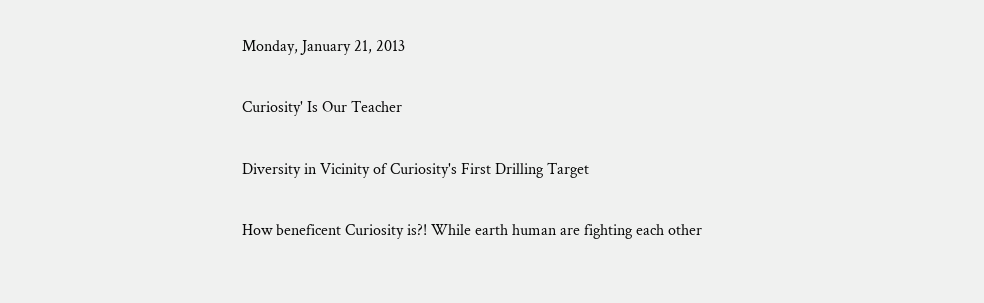Monday, January 21, 2013

Curiosity' Is Our Teacher

Diversity in Vicinity of Curiosity's First Drilling Target

How beneficent Curiosity is?! While earth human are fighting each other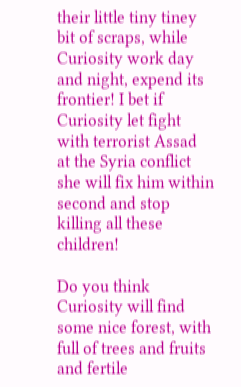their little tiny tiney bit of scraps, while Curiosity work day and night, expend its frontier! I bet if Curiosity let fight with terrorist Assad  at the Syria conflict she will fix him within second and stop killing all these children!

Do you think Curiosity will find some nice forest, with full of trees and fruits and fertile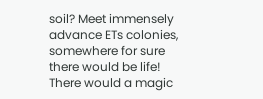soil? Meet immensely advance ETs colonies, somewhere for sure there would be life! There would a magic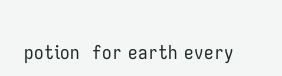potion  for earth every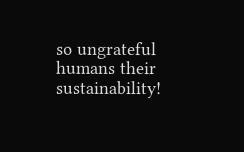so ungrateful humans their sustainability!